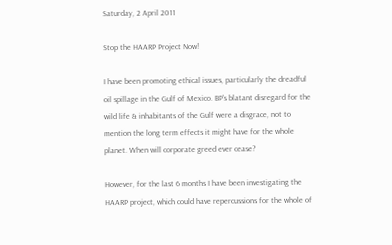Saturday, 2 April 2011

Stop the HAARP Project Now!

I have been promoting ethical issues, particularly the dreadful oil spillage in the Gulf of Mexico. BP's blatant disregard for the wild life & inhabitants of the Gulf were a disgrace, not to mention the long term effects it might have for the whole planet. When will corporate greed ever cease?

However, for the last 6 months I have been investigating the HAARP project, which could have repercussions for the whole of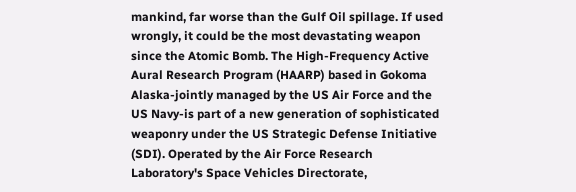mankind, far worse than the Gulf Oil spillage. If used wrongly, it could be the most devastating weapon since the Atomic Bomb. The High-Frequency Active Aural Research Program (HAARP) based in Gokoma Alaska-jointly managed by the US Air Force and the US Navy-is part of a new generation of sophisticated weaponry under the US Strategic Defense Initiative (SDI). Operated by the Air Force Research Laboratory's Space Vehicles Directorate,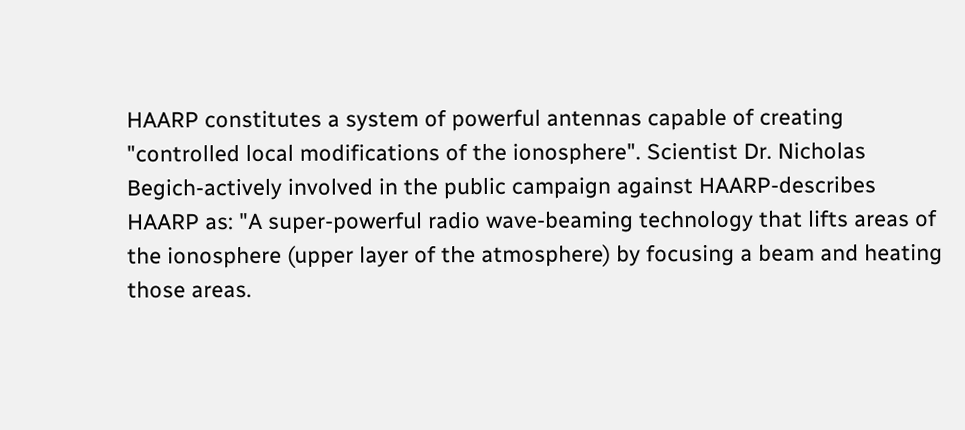HAARP constitutes a system of powerful antennas capable of creating "controlled local modifications of the ionosphere". Scientist Dr. Nicholas Begich-actively involved in the public campaign against HAARP-describes HAARP as: "A super-powerful radio wave-beaming technology that lifts areas of the ionosphere (upper layer of the atmosphere) by focusing a beam and heating those areas.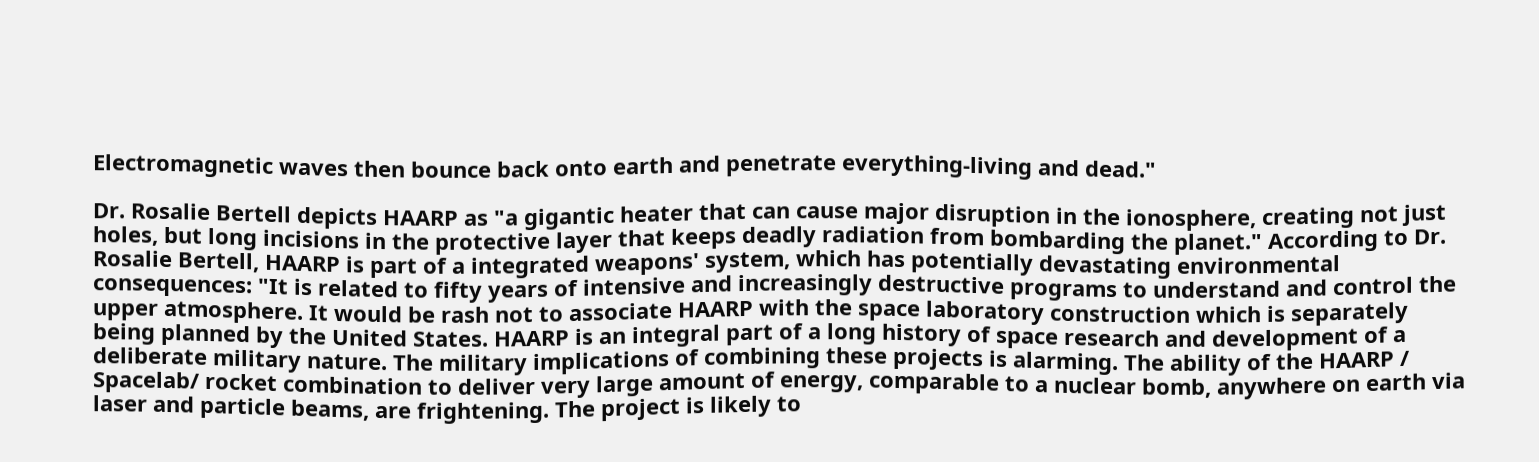Electromagnetic waves then bounce back onto earth and penetrate everything-living and dead."

Dr. Rosalie Bertell depicts HAARP as "a gigantic heater that can cause major disruption in the ionosphere, creating not just holes, but long incisions in the protective layer that keeps deadly radiation from bombarding the planet." According to Dr. Rosalie Bertell, HAARP is part of a integrated weapons' system, which has potentially devastating environmental consequences: "It is related to fifty years of intensive and increasingly destructive programs to understand and control the upper atmosphere. It would be rash not to associate HAARP with the space laboratory construction which is separately being planned by the United States. HAARP is an integral part of a long history of space research and development of a deliberate military nature. The military implications of combining these projects is alarming. The ability of the HAARP / Spacelab/ rocket combination to deliver very large amount of energy, comparable to a nuclear bomb, anywhere on earth via laser and particle beams, are frightening. The project is likely to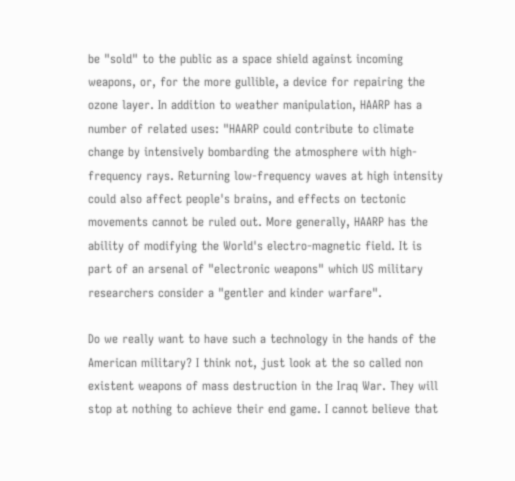be "sold" to the public as a space shield against incoming weapons, or, for the more gullible, a device for repairing the ozone layer. In addition to weather manipulation, HAARP has a number of related uses: "HAARP could contribute to climate change by intensively bombarding the atmosphere with high-frequency rays. Returning low-frequency waves at high intensity could also affect people's brains, and effects on tectonic movements cannot be ruled out. More generally, HAARP has the ability of modifying the World's electro-magnetic field. It is part of an arsenal of "electronic weapons" which US military researchers consider a "gentler and kinder warfare".

Do we really want to have such a technology in the hands of the American military? I think not, just look at the so called non existent weapons of mass destruction in the Iraq War. They will stop at nothing to achieve their end game. I cannot believe that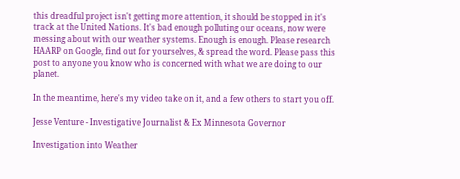this dreadful project isn't getting more attention, it should be stopped in it's track at the United Nations. It's bad enough polluting our oceans, now were messing about with our weather systems. Enough is enough. Please research HAARP on Google, find out for yourselves, & spread the word. Please pass this post to anyone you know who is concerned with what we are doing to our planet.

In the meantime, here's my video take on it, and a few others to start you off.

Jesse Venture - Investigative Journalist & Ex Minnesota Governor

Investigation into Weather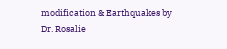modification & Earthquakes by Dr. Rosalie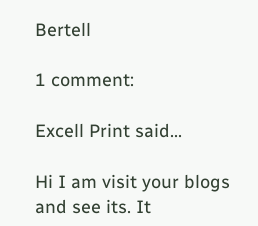Bertell

1 comment:

Excell Print said...

Hi I am visit your blogs and see its. It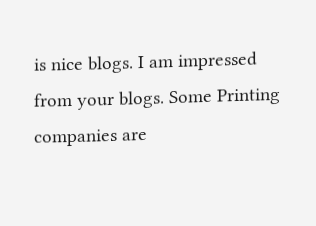is nice blogs. I am impressed from your blogs. Some Printing companies are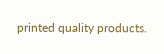printed quality products.